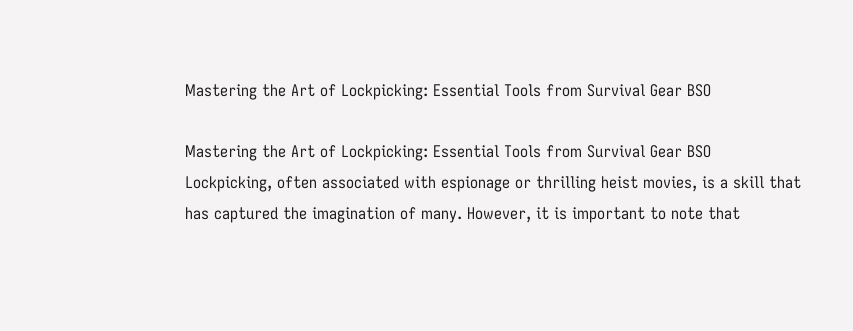Mastering the Art of Lockpicking: Essential Tools from Survival Gear BSO

Mastering the Art of Lockpicking: Essential Tools from Survival Gear BSO
Lockpicking, often associated with espionage or thrilling heist movies, is a skill that has captured the imagination of many. However, it is important to note that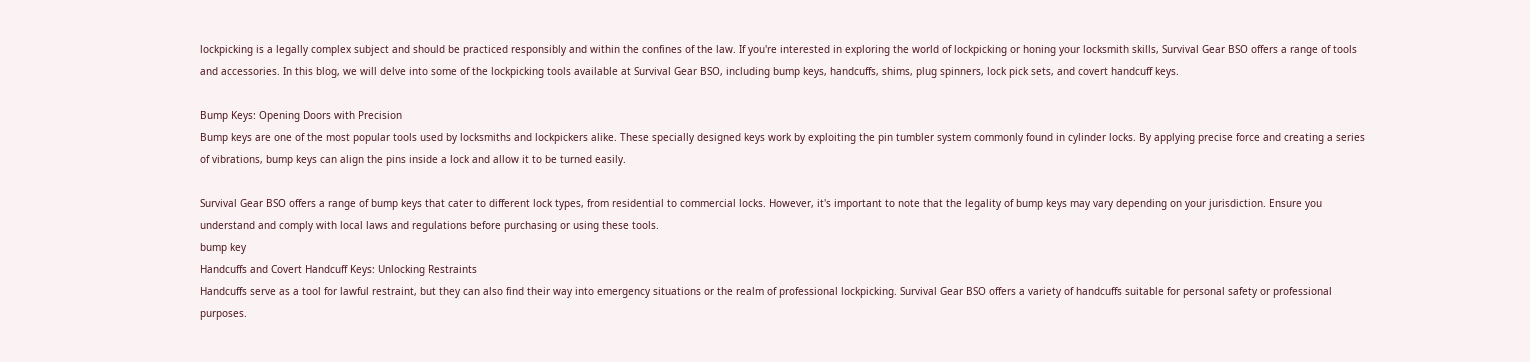lockpicking is a legally complex subject and should be practiced responsibly and within the confines of the law. If you're interested in exploring the world of lockpicking or honing your locksmith skills, Survival Gear BSO offers a range of tools and accessories. In this blog, we will delve into some of the lockpicking tools available at Survival Gear BSO, including bump keys, handcuffs, shims, plug spinners, lock pick sets, and covert handcuff keys.

Bump Keys: Opening Doors with Precision
Bump keys are one of the most popular tools used by locksmiths and lockpickers alike. These specially designed keys work by exploiting the pin tumbler system commonly found in cylinder locks. By applying precise force and creating a series of vibrations, bump keys can align the pins inside a lock and allow it to be turned easily.

Survival Gear BSO offers a range of bump keys that cater to different lock types, from residential to commercial locks. However, it's important to note that the legality of bump keys may vary depending on your jurisdiction. Ensure you understand and comply with local laws and regulations before purchasing or using these tools.
bump key
Handcuffs and Covert Handcuff Keys: Unlocking Restraints
Handcuffs serve as a tool for lawful restraint, but they can also find their way into emergency situations or the realm of professional lockpicking. Survival Gear BSO offers a variety of handcuffs suitable for personal safety or professional purposes.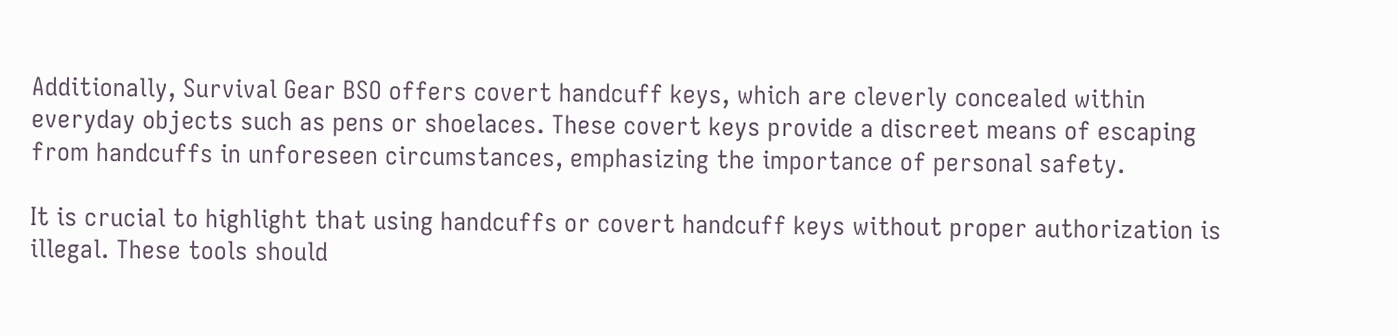Additionally, Survival Gear BSO offers covert handcuff keys, which are cleverly concealed within everyday objects such as pens or shoelaces. These covert keys provide a discreet means of escaping from handcuffs in unforeseen circumstances, emphasizing the importance of personal safety.

It is crucial to highlight that using handcuffs or covert handcuff keys without proper authorization is illegal. These tools should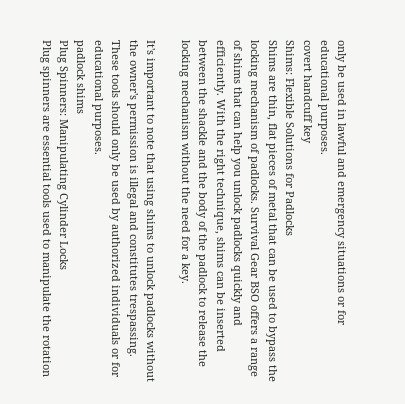only be used in lawful and emergency situations or for educational purposes.
covert handcuff key
Shims: Flexible Solutions for Padlocks
Shims are thin, flat pieces of metal that can be used to bypass the locking mechanism of padlocks. Survival Gear BSO offers a range of shims that can help you unlock padlocks quickly and efficiently. With the right technique, shims can be inserted between the shackle and the body of the padlock to release the locking mechanism without the need for a key.

It's important to note that using shims to unlock padlocks without the owner's permission is illegal and constitutes trespassing. These tools should only be used by authorized individuals or for educational purposes.
padlock shims
Plug Spinners: Manipulating Cylinder Locks
Plug spinners are essential tools used to manipulate the rotation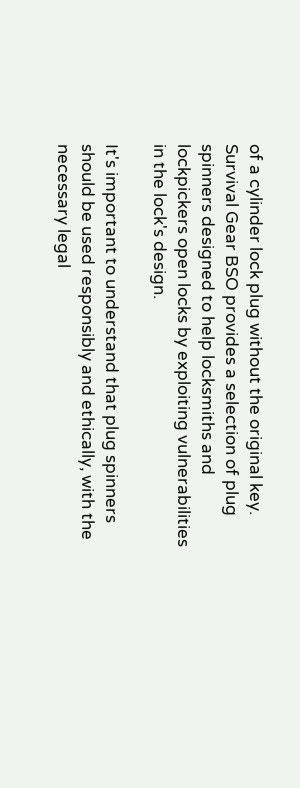of a cylinder lock plug without the original key. Survival Gear BSO provides a selection of plug spinners designed to help locksmiths and lockpickers open locks by exploiting vulnerabilities in the lock's design.

It's important to understand that plug spinners should be used responsibly and ethically, with the necessary legal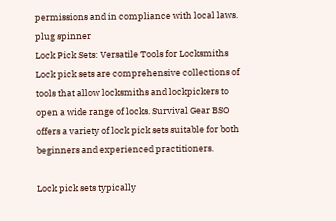permissions and in compliance with local laws.
plug spinner
Lock Pick Sets: Versatile Tools for Locksmiths
Lock pick sets are comprehensive collections of tools that allow locksmiths and lockpickers to open a wide range of locks. Survival Gear BSO offers a variety of lock pick sets suitable for both beginners and experienced practitioners.

Lock pick sets typically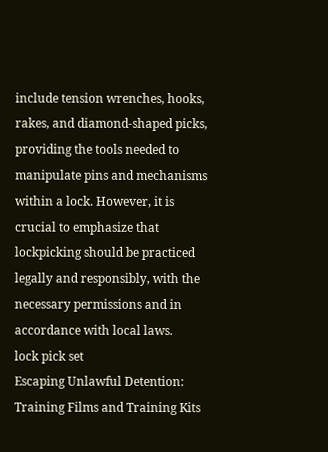include tension wrenches, hooks, rakes, and diamond-shaped picks, providing the tools needed to manipulate pins and mechanisms within a lock. However, it is crucial to emphasize that lockpicking should be practiced legally and responsibly, with the necessary permissions and in accordance with local laws.
lock pick set
Escaping Unlawful Detention: Training Films and Training Kits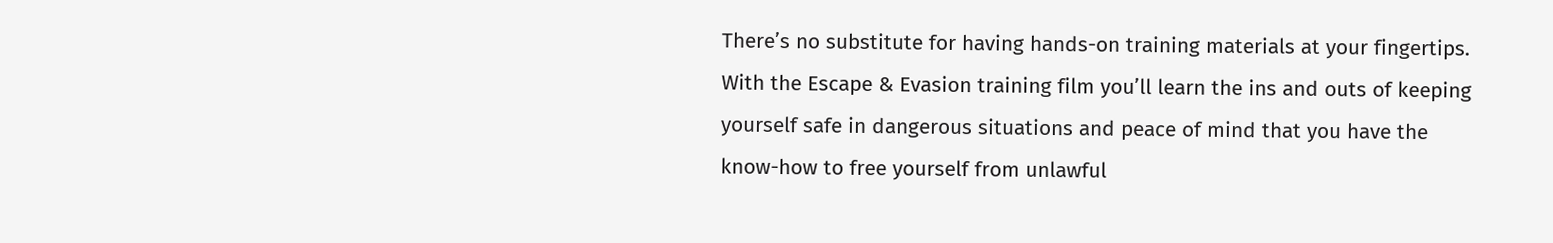There’s no substitute for having hands-on training materials at your fingertips. With the Escape & Evasion training film you’ll learn the ins and outs of keeping yourself safe in dangerous situations and peace of mind that you have the know-how to free yourself from unlawful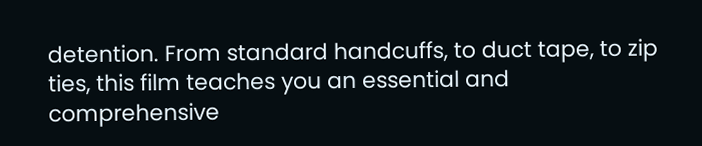detention. From standard handcuffs, to duct tape, to zip ties, this film teaches you an essential and comprehensive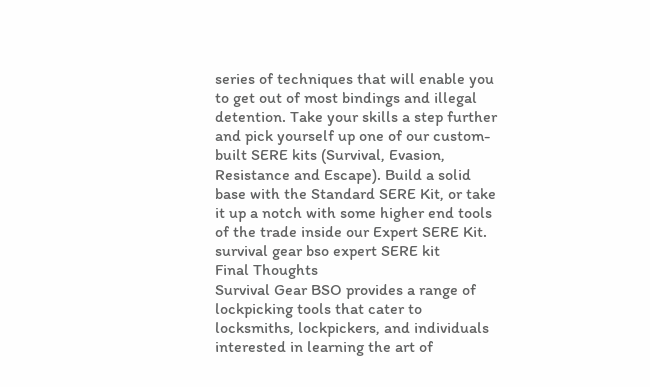series of techniques that will enable you to get out of most bindings and illegal detention. Take your skills a step further and pick yourself up one of our custom-built SERE kits (Survival, Evasion, Resistance and Escape). Build a solid base with the Standard SERE Kit, or take it up a notch with some higher end tools of the trade inside our Expert SERE Kit.
survival gear bso expert SERE kit
Final Thoughts
Survival Gear BSO provides a range of lockpicking tools that cater to locksmiths, lockpickers, and individuals interested in learning the art of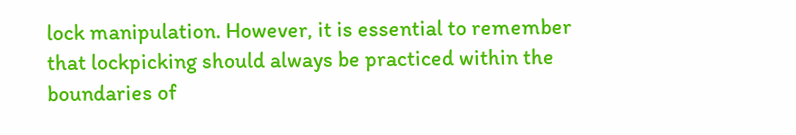lock manipulation. However, it is essential to remember that lockpicking should always be practiced within the boundaries of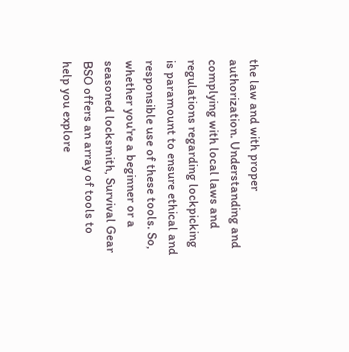the law and with proper authorization. Understanding and complying with local laws and regulations regarding lockpicking is paramount to ensure ethical and responsible use of these tools. So, whether you're a beginner or a seasoned locksmith, Survival Gear BSO offers an array of tools to help you explore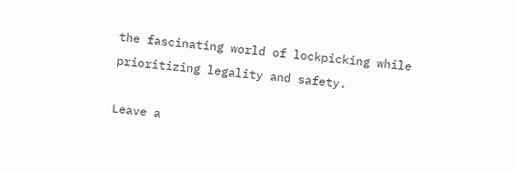the fascinating world of lockpicking while prioritizing legality and safety.

Leave a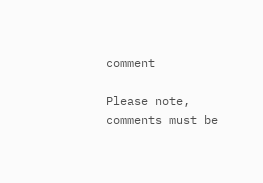comment

Please note, comments must be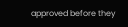approved before they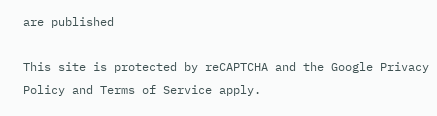are published

This site is protected by reCAPTCHA and the Google Privacy Policy and Terms of Service apply.